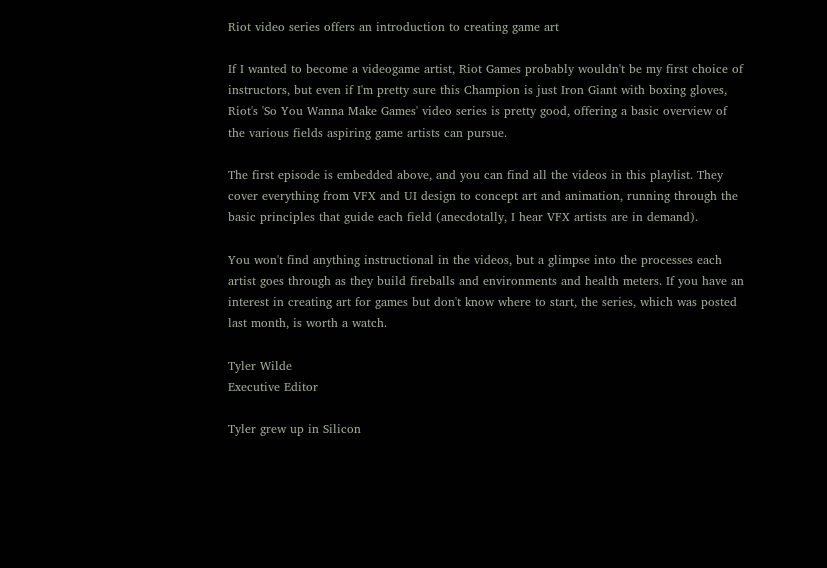Riot video series offers an introduction to creating game art

If I wanted to become a videogame artist, Riot Games probably wouldn't be my first choice of instructors, but even if I'm pretty sure this Champion is just Iron Giant with boxing gloves, Riot's 'So You Wanna Make Games' video series is pretty good, offering a basic overview of the various fields aspiring game artists can pursue.

The first episode is embedded above, and you can find all the videos in this playlist. They cover everything from VFX and UI design to concept art and animation, running through the basic principles that guide each field (anecdotally, I hear VFX artists are in demand).

You won't find anything instructional in the videos, but a glimpse into the processes each artist goes through as they build fireballs and environments and health meters. If you have an interest in creating art for games but don't know where to start, the series, which was posted last month, is worth a watch.

Tyler Wilde
Executive Editor

Tyler grew up in Silicon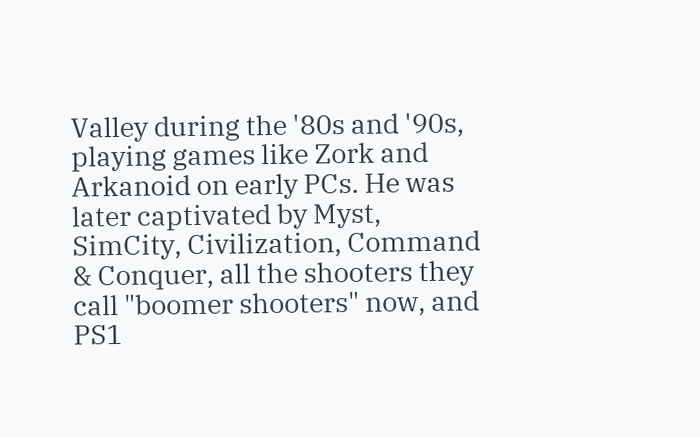Valley during the '80s and '90s, playing games like Zork and Arkanoid on early PCs. He was later captivated by Myst, SimCity, Civilization, Command & Conquer, all the shooters they call "boomer shooters" now, and PS1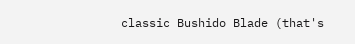classic Bushido Blade (that's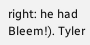right: he had Bleem!). Tyler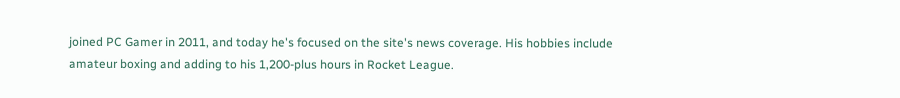joined PC Gamer in 2011, and today he's focused on the site's news coverage. His hobbies include amateur boxing and adding to his 1,200-plus hours in Rocket League.